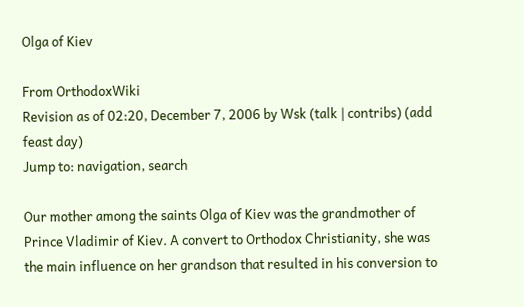Olga of Kiev

From OrthodoxWiki
Revision as of 02:20, December 7, 2006 by Wsk (talk | contribs) (add feast day)
Jump to: navigation, search

Our mother among the saints Olga of Kiev was the grandmother of Prince Vladimir of Kiev. A convert to Orthodox Christianity, she was the main influence on her grandson that resulted in his conversion to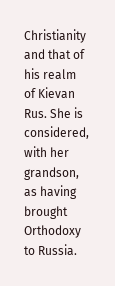Christianity and that of his realm of Kievan Rus. She is considered, with her grandson, as having brought Orthodoxy to Russia.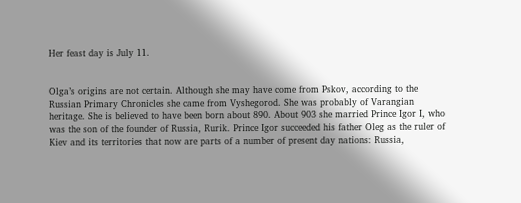Her feast day is July 11.


Olga’s origins are not certain. Although she may have come from Pskov, according to the Russian Primary Chronicles she came from Vyshegorod. She was probably of Varangian heritage. She is believed to have been born about 890. About 903 she married Prince Igor I, who was the son of the founder of Russia, Rurik. Prince Igor succeeded his father Oleg as the ruler of Kiev and its territories that now are parts of a number of present day nations: Russia,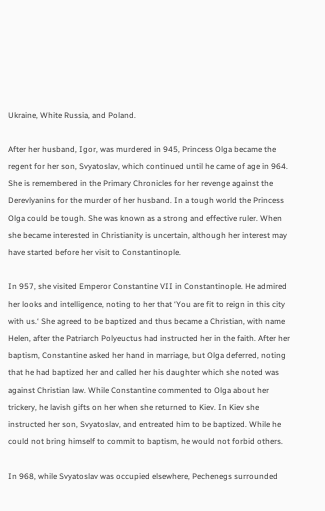Ukraine, White Russia, and Poland.

After her husband, Igor, was murdered in 945, Princess Olga became the regent for her son, Svyatoslav, which continued until he came of age in 964. She is remembered in the Primary Chronicles for her revenge against the Derevlyanins for the murder of her husband. In a tough world the Princess Olga could be tough. She was known as a strong and effective ruler. When she became interested in Christianity is uncertain, although her interest may have started before her visit to Constantinople.

In 957, she visited Emperor Constantine VII in Constantinople. He admired her looks and intelligence, noting to her that ‘You are fit to reign in this city with us.‘ She agreed to be baptized and thus became a Christian, with name Helen, after the Patriarch Polyeuctus had instructed her in the faith. After her baptism, Constantine asked her hand in marriage, but Olga deferred, noting that he had baptized her and called her his daughter which she noted was against Christian law. While Constantine commented to Olga about her trickery, he lavish gifts on her when she returned to Kiev. In Kiev she instructed her son, Svyatoslav, and entreated him to be baptized. While he could not bring himself to commit to baptism, he would not forbid others.

In 968, while Svyatoslav was occupied elsewhere, Pechenegs surrounded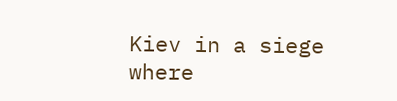Kiev in a siege where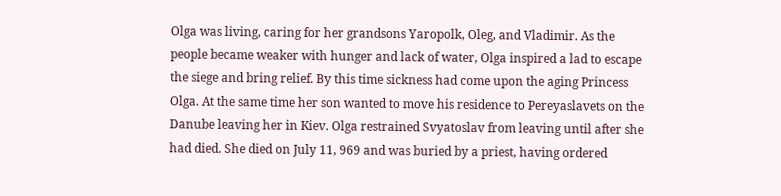Olga was living, caring for her grandsons Yaropolk, Oleg, and Vladimir. As the people became weaker with hunger and lack of water, Olga inspired a lad to escape the siege and bring relief. By this time sickness had come upon the aging Princess Olga. At the same time her son wanted to move his residence to Pereyaslavets on the Danube leaving her in Kiev. Olga restrained Svyatoslav from leaving until after she had died. She died on July 11, 969 and was buried by a priest, having ordered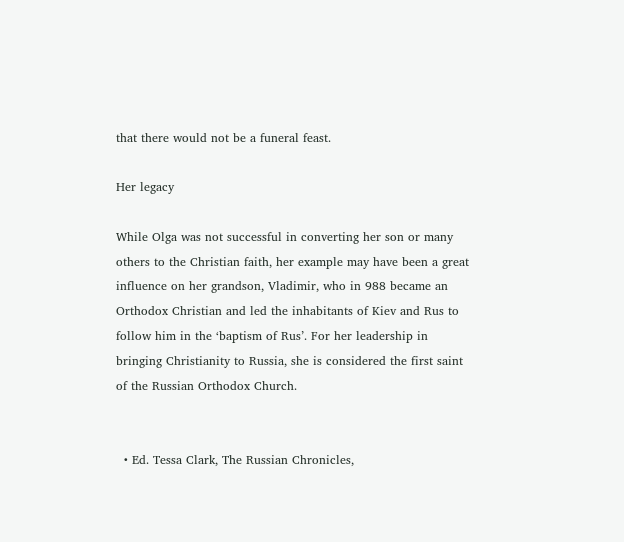that there would not be a funeral feast.

Her legacy

While Olga was not successful in converting her son or many others to the Christian faith, her example may have been a great influence on her grandson, Vladimir, who in 988 became an Orthodox Christian and led the inhabitants of Kiev and Rus to follow him in the ‘baptism of Rus’. For her leadership in bringing Christianity to Russia, she is considered the first saint of the Russian Orthodox Church.


  • Ed. Tessa Clark, The Russian Chronicles,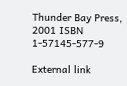Thunder Bay Press, 2001 ISBN 1-57145-577-9

External link